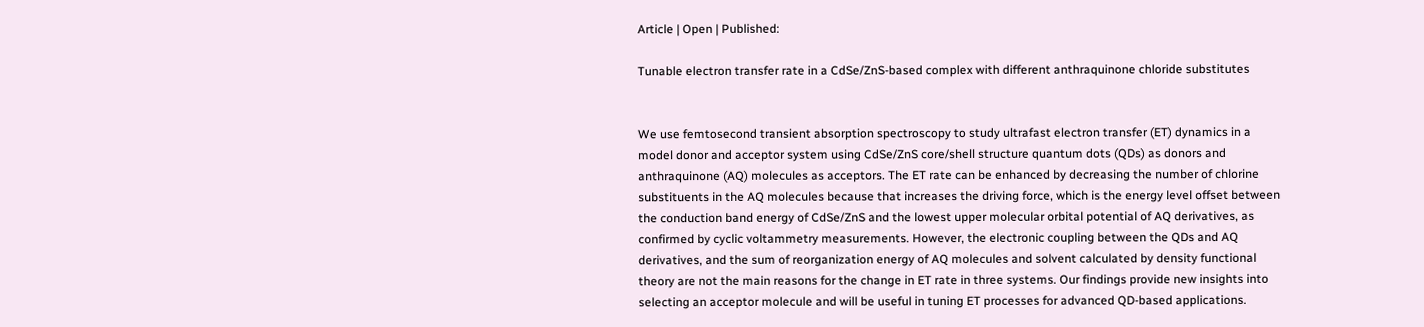Article | Open | Published:

Tunable electron transfer rate in a CdSe/ZnS-based complex with different anthraquinone chloride substitutes


We use femtosecond transient absorption spectroscopy to study ultrafast electron transfer (ET) dynamics in a model donor and acceptor system using CdSe/ZnS core/shell structure quantum dots (QDs) as donors and anthraquinone (AQ) molecules as acceptors. The ET rate can be enhanced by decreasing the number of chlorine substituents in the AQ molecules because that increases the driving force, which is the energy level offset between the conduction band energy of CdSe/ZnS and the lowest upper molecular orbital potential of AQ derivatives, as confirmed by cyclic voltammetry measurements. However, the electronic coupling between the QDs and AQ derivatives, and the sum of reorganization energy of AQ molecules and solvent calculated by density functional theory are not the main reasons for the change in ET rate in three systems. Our findings provide new insights into selecting an acceptor molecule and will be useful in tuning ET processes for advanced QD-based applications.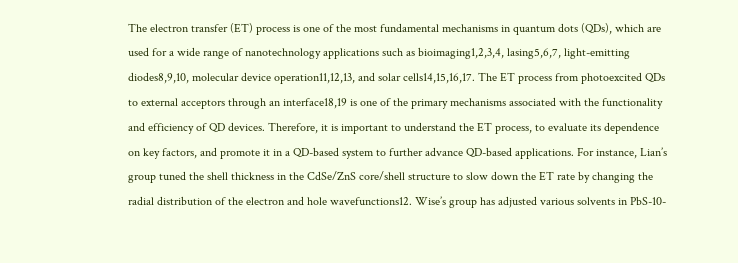The electron transfer (ET) process is one of the most fundamental mechanisms in quantum dots (QDs), which are used for a wide range of nanotechnology applications such as bioimaging1,2,3,4, lasing5,6,7, light-emitting diodes8,9,10, molecular device operation11,12,13, and solar cells14,15,16,17. The ET process from photoexcited QDs to external acceptors through an interface18,19 is one of the primary mechanisms associated with the functionality and efficiency of QD devices. Therefore, it is important to understand the ET process, to evaluate its dependence on key factors, and promote it in a QD-based system to further advance QD-based applications. For instance, Lian’s group tuned the shell thickness in the CdSe/ZnS core/shell structure to slow down the ET rate by changing the radial distribution of the electron and hole wavefunctions12. Wise’s group has adjusted various solvents in PbS-10-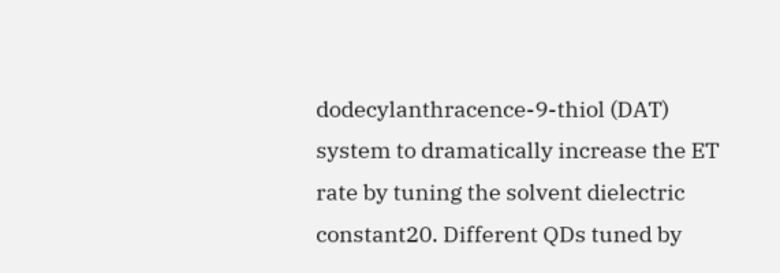dodecylanthracence-9-thiol (DAT) system to dramatically increase the ET rate by tuning the solvent dielectric constant20. Different QDs tuned by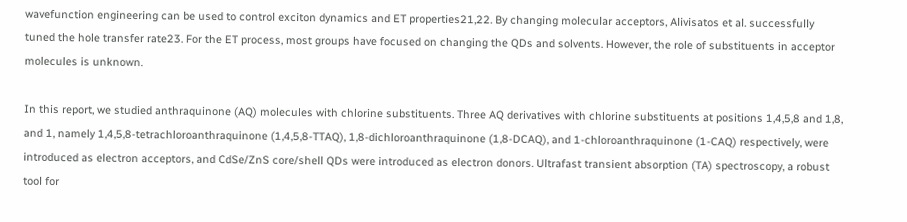wavefunction engineering can be used to control exciton dynamics and ET properties21,22. By changing molecular acceptors, Alivisatos et al. successfully tuned the hole transfer rate23. For the ET process, most groups have focused on changing the QDs and solvents. However, the role of substituents in acceptor molecules is unknown.

In this report, we studied anthraquinone (AQ) molecules with chlorine substituents. Three AQ derivatives with chlorine substituents at positions 1,4,5,8 and 1,8, and 1, namely 1,4,5,8-tetrachloroanthraquinone (1,4,5,8-TTAQ), 1,8-dichloroanthraquinone (1,8-DCAQ), and 1-chloroanthraquinone (1-CAQ) respectively, were introduced as electron acceptors, and CdSe/ZnS core/shell QDs were introduced as electron donors. Ultrafast transient absorption (TA) spectroscopy, a robust tool for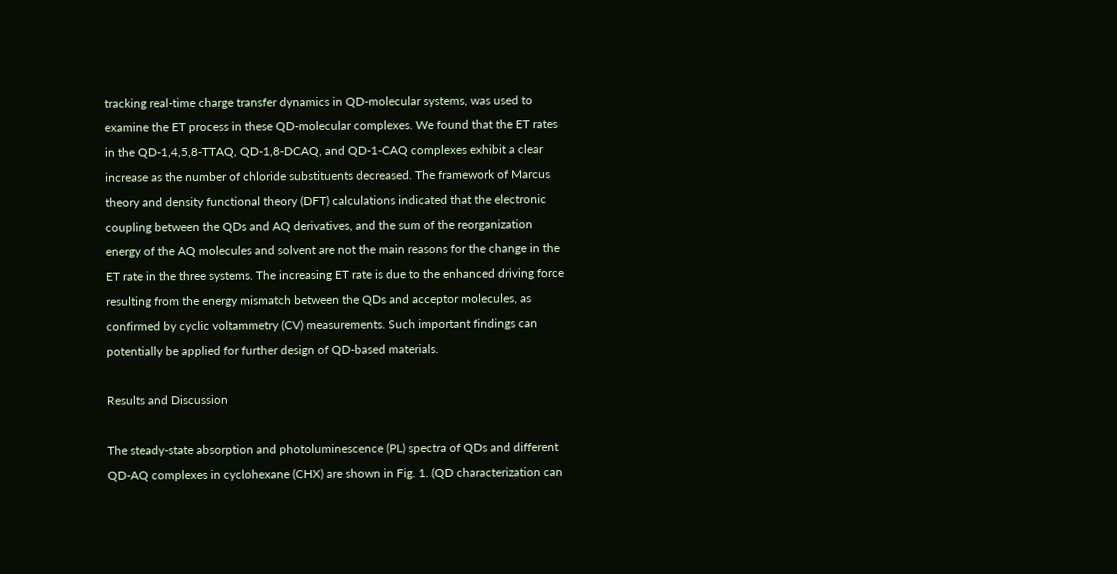tracking real-time charge transfer dynamics in QD-molecular systems, was used to examine the ET process in these QD-molecular complexes. We found that the ET rates in the QD-1,4,5,8-TTAQ, QD-1,8-DCAQ, and QD-1-CAQ complexes exhibit a clear increase as the number of chloride substituents decreased. The framework of Marcus theory and density functional theory (DFT) calculations indicated that the electronic coupling between the QDs and AQ derivatives, and the sum of the reorganization energy of the AQ molecules and solvent are not the main reasons for the change in the ET rate in the three systems. The increasing ET rate is due to the enhanced driving force resulting from the energy mismatch between the QDs and acceptor molecules, as confirmed by cyclic voltammetry (CV) measurements. Such important findings can potentially be applied for further design of QD-based materials.

Results and Discussion

The steady-state absorption and photoluminescence (PL) spectra of QDs and different QD-AQ complexes in cyclohexane (CHX) are shown in Fig. 1. (QD characterization can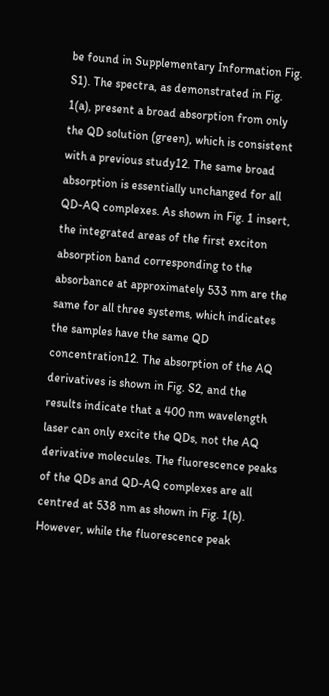be found in Supplementary Information Fig. S1). The spectra, as demonstrated in Fig. 1(a), present a broad absorption from only the QD solution (green), which is consistent with a previous study12. The same broad absorption is essentially unchanged for all QD-AQ complexes. As shown in Fig. 1 insert, the integrated areas of the first exciton absorption band corresponding to the absorbance at approximately 533 nm are the same for all three systems, which indicates the samples have the same QD concentration12. The absorption of the AQ derivatives is shown in Fig. S2, and the results indicate that a 400 nm wavelength laser can only excite the QDs, not the AQ derivative molecules. The fluorescence peaks of the QDs and QD-AQ complexes are all centred at 538 nm as shown in Fig. 1(b). However, while the fluorescence peak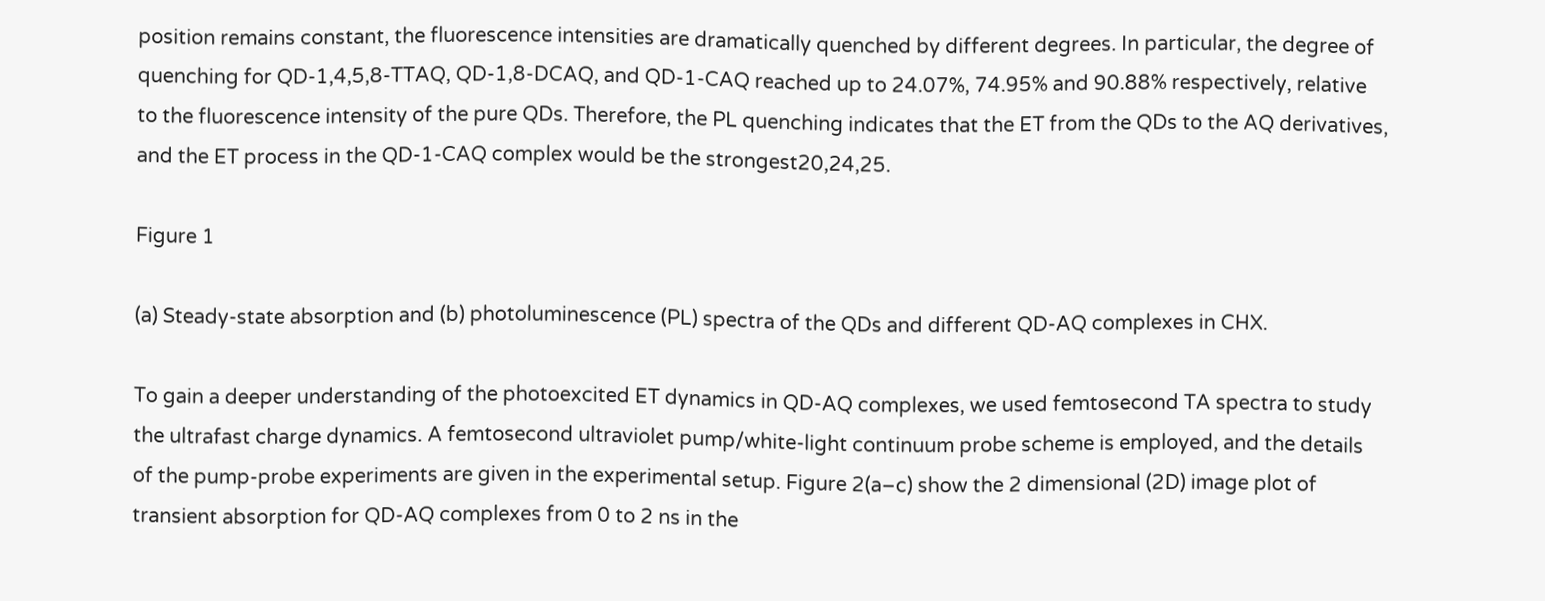position remains constant, the fluorescence intensities are dramatically quenched by different degrees. In particular, the degree of quenching for QD-1,4,5,8-TTAQ, QD-1,8-DCAQ, and QD-1-CAQ reached up to 24.07%, 74.95% and 90.88% respectively, relative to the fluorescence intensity of the pure QDs. Therefore, the PL quenching indicates that the ET from the QDs to the AQ derivatives, and the ET process in the QD-1-CAQ complex would be the strongest20,24,25.

Figure 1

(a) Steady-state absorption and (b) photoluminescence (PL) spectra of the QDs and different QD-AQ complexes in CHX.

To gain a deeper understanding of the photoexcited ET dynamics in QD-AQ complexes, we used femtosecond TA spectra to study the ultrafast charge dynamics. A femtosecond ultraviolet pump/white-light continuum probe scheme is employed, and the details of the pump-probe experiments are given in the experimental setup. Figure 2(a–c) show the 2 dimensional (2D) image plot of transient absorption for QD-AQ complexes from 0 to 2 ns in the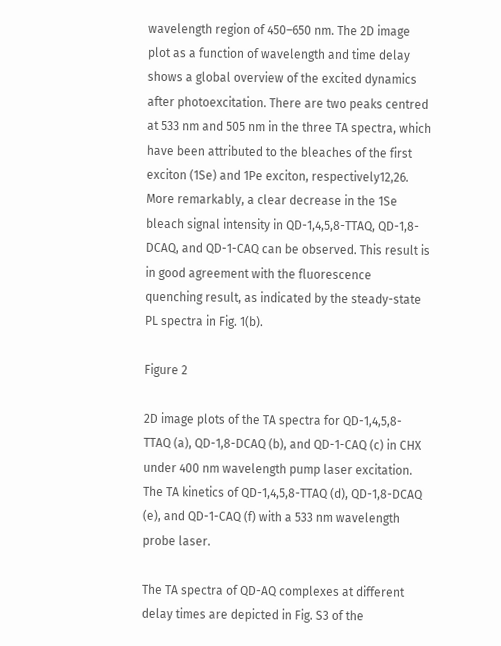wavelength region of 450–650 nm. The 2D image plot as a function of wavelength and time delay shows a global overview of the excited dynamics after photoexcitation. There are two peaks centred at 533 nm and 505 nm in the three TA spectra, which have been attributed to the bleaches of the first exciton (1Se) and 1Pe exciton, respectively12,26. More remarkably, a clear decrease in the 1Se bleach signal intensity in QD-1,4,5,8-TTAQ, QD-1,8-DCAQ, and QD-1-CAQ can be observed. This result is in good agreement with the fluorescence quenching result, as indicated by the steady-state PL spectra in Fig. 1(b).

Figure 2

2D image plots of the TA spectra for QD-1,4,5,8-TTAQ (a), QD-1,8-DCAQ (b), and QD-1-CAQ (c) in CHX under 400 nm wavelength pump laser excitation. The TA kinetics of QD-1,4,5,8-TTAQ (d), QD-1,8-DCAQ (e), and QD-1-CAQ (f) with a 533 nm wavelength probe laser.

The TA spectra of QD-AQ complexes at different delay times are depicted in Fig. S3 of the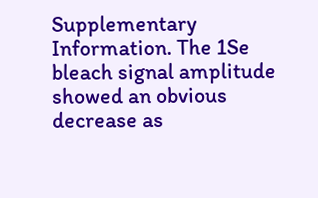Supplementary Information. The 1Se bleach signal amplitude showed an obvious decrease as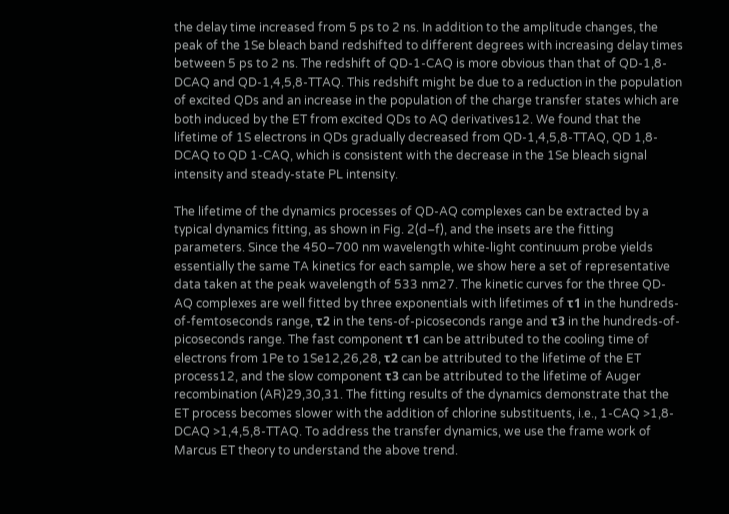the delay time increased from 5 ps to 2 ns. In addition to the amplitude changes, the peak of the 1Se bleach band redshifted to different degrees with increasing delay times between 5 ps to 2 ns. The redshift of QD-1-CAQ is more obvious than that of QD-1,8-DCAQ and QD-1,4,5,8-TTAQ. This redshift might be due to a reduction in the population of excited QDs and an increase in the population of the charge transfer states which are both induced by the ET from excited QDs to AQ derivatives12. We found that the lifetime of 1S electrons in QDs gradually decreased from QD-1,4,5,8-TTAQ, QD 1,8-DCAQ to QD 1-CAQ, which is consistent with the decrease in the 1Se bleach signal intensity and steady-state PL intensity.

The lifetime of the dynamics processes of QD-AQ complexes can be extracted by a typical dynamics fitting, as shown in Fig. 2(d–f), and the insets are the fitting parameters. Since the 450–700 nm wavelength white-light continuum probe yields essentially the same TA kinetics for each sample, we show here a set of representative data taken at the peak wavelength of 533 nm27. The kinetic curves for the three QD-AQ complexes are well fitted by three exponentials with lifetimes of τ1 in the hundreds-of-femtoseconds range, τ2 in the tens-of-picoseconds range and τ3 in the hundreds-of-picoseconds range. The fast component τ1 can be attributed to the cooling time of electrons from 1Pe to 1Se12,26,28, τ2 can be attributed to the lifetime of the ET process12, and the slow component τ3 can be attributed to the lifetime of Auger recombination (AR)29,30,31. The fitting results of the dynamics demonstrate that the ET process becomes slower with the addition of chlorine substituents, i.e., 1-CAQ >1,8-DCAQ >1,4,5,8-TTAQ. To address the transfer dynamics, we use the frame work of Marcus ET theory to understand the above trend.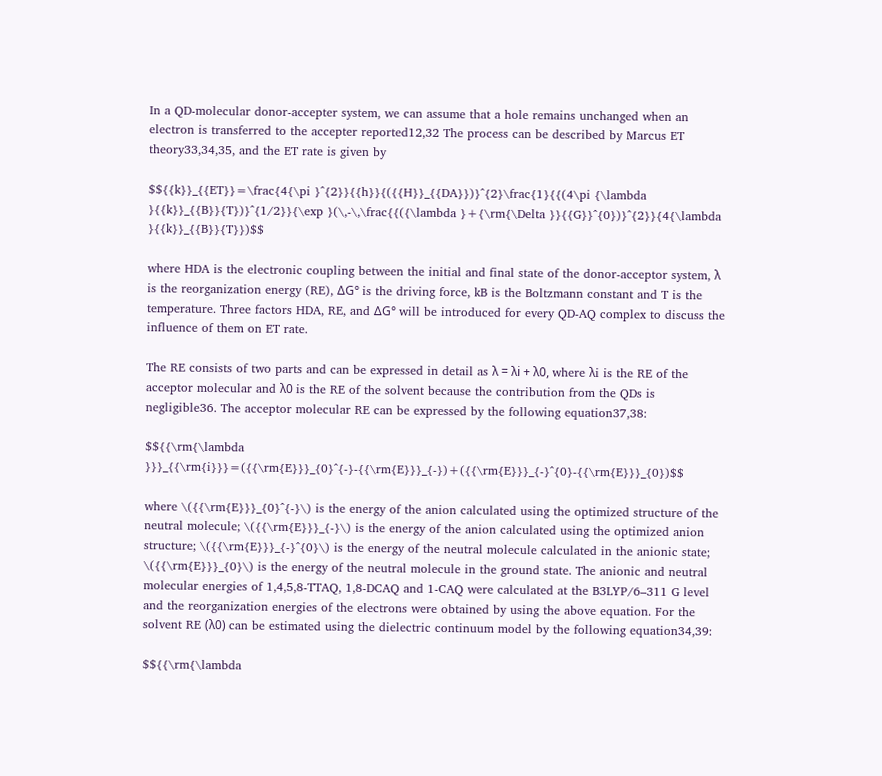In a QD-molecular donor-accepter system, we can assume that a hole remains unchanged when an electron is transferred to the accepter reported12,32 The process can be described by Marcus ET theory33,34,35, and the ET rate is given by

$${{k}}_{{ET}}=\frac{4{\pi }^{2}}{{h}}{({{H}}_{{DA}})}^{2}\frac{1}{{(4\pi {\lambda }{{k}}_{{B}}{T})}^{1/2}}{\exp }(\,-\,\frac{{({\lambda }+{\rm{\Delta }}{{G}}^{0})}^{2}}{4{\lambda }{{k}}_{{B}}{T}})$$

where HDA is the electronic coupling between the initial and final state of the donor-acceptor system, λ is the reorganization energy (RE), ΔG° is the driving force, kB is the Boltzmann constant and T is the temperature. Three factors HDA, RE, and ΔG° will be introduced for every QD-AQ complex to discuss the influence of them on ET rate.

The RE consists of two parts and can be expressed in detail as λ = λi + λ0, where λi is the RE of the acceptor molecular and λ0 is the RE of the solvent because the contribution from the QDs is negligible36. The acceptor molecular RE can be expressed by the following equation37,38:

$${{\rm{\lambda }}}_{{\rm{i}}}=({{\rm{E}}}_{0}^{-}-{{\rm{E}}}_{-})+({{\rm{E}}}_{-}^{0}-{{\rm{E}}}_{0})$$

where \({{\rm{E}}}_{0}^{-}\) is the energy of the anion calculated using the optimized structure of the neutral molecule; \({{\rm{E}}}_{-}\) is the energy of the anion calculated using the optimized anion structure; \({{\rm{E}}}_{-}^{0}\) is the energy of the neutral molecule calculated in the anionic state; \({{\rm{E}}}_{0}\) is the energy of the neutral molecule in the ground state. The anionic and neutral molecular energies of 1,4,5,8-TTAQ, 1,8-DCAQ and 1-CAQ were calculated at the B3LYP/6–311 G level and the reorganization energies of the electrons were obtained by using the above equation. For the solvent RE (λ0) can be estimated using the dielectric continuum model by the following equation34,39:

$${{\rm{\lambda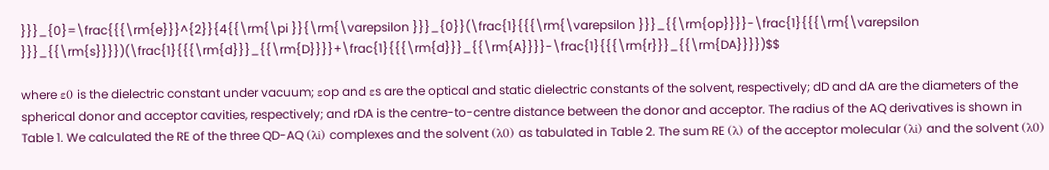}}}_{0}=\frac{{{\rm{e}}}^{2}}{4{{\rm{\pi }}{\rm{\varepsilon }}}_{0}}(\frac{1}{{{\rm{\varepsilon }}}_{{\rm{op}}}}-\frac{1}{{{\rm{\varepsilon }}}_{{\rm{s}}}})(\frac{1}{{{\rm{d}}}_{{\rm{D}}}}+\frac{1}{{{\rm{d}}}_{{\rm{A}}}}-\frac{1}{{{\rm{r}}}_{{\rm{DA}}}})$$

where ε0 is the dielectric constant under vacuum; εop and εs are the optical and static dielectric constants of the solvent, respectively; dD and dA are the diameters of the spherical donor and acceptor cavities, respectively; and rDA is the centre-to-centre distance between the donor and acceptor. The radius of the AQ derivatives is shown in Table 1. We calculated the RE of the three QD-AQ (λi) complexes and the solvent (λ0) as tabulated in Table 2. The sum RE (λ) of the acceptor molecular (λi) and the solvent (λ0)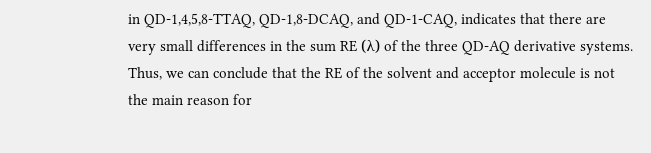in QD-1,4,5,8-TTAQ, QD-1,8-DCAQ, and QD-1-CAQ, indicates that there are very small differences in the sum RE (λ) of the three QD-AQ derivative systems. Thus, we can conclude that the RE of the solvent and acceptor molecule is not the main reason for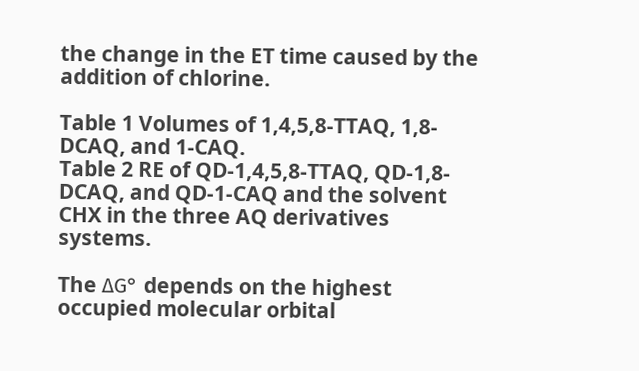the change in the ET time caused by the addition of chlorine.

Table 1 Volumes of 1,4,5,8-TTAQ, 1,8-DCAQ, and 1-CAQ.
Table 2 RE of QD-1,4,5,8-TTAQ, QD-1,8-DCAQ, and QD-1-CAQ and the solvent CHX in the three AQ derivatives systems.

The ΔG° depends on the highest occupied molecular orbital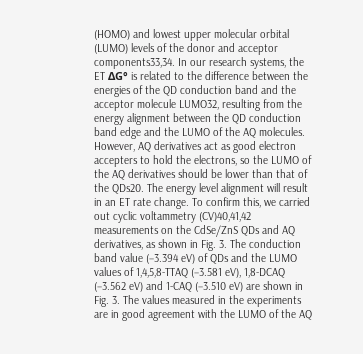(HOMO) and lowest upper molecular orbital (LUMO) levels of the donor and acceptor components33,34. In our research systems, the ET ΔG° is related to the difference between the energies of the QD conduction band and the acceptor molecule LUMO32, resulting from the energy alignment between the QD conduction band edge and the LUMO of the AQ molecules. However, AQ derivatives act as good electron accepters to hold the electrons, so the LUMO of the AQ derivatives should be lower than that of the QDs20. The energy level alignment will result in an ET rate change. To confirm this, we carried out cyclic voltammetry (CV)40,41,42 measurements on the CdSe/ZnS QDs and AQ derivatives, as shown in Fig. 3. The conduction band value (−3.394 eV) of QDs and the LUMO values of 1,4,5,8-TTAQ (−3.581 eV), 1,8-DCAQ (−3.562 eV) and 1-CAQ (−3.510 eV) are shown in Fig. 3. The values measured in the experiments are in good agreement with the LUMO of the AQ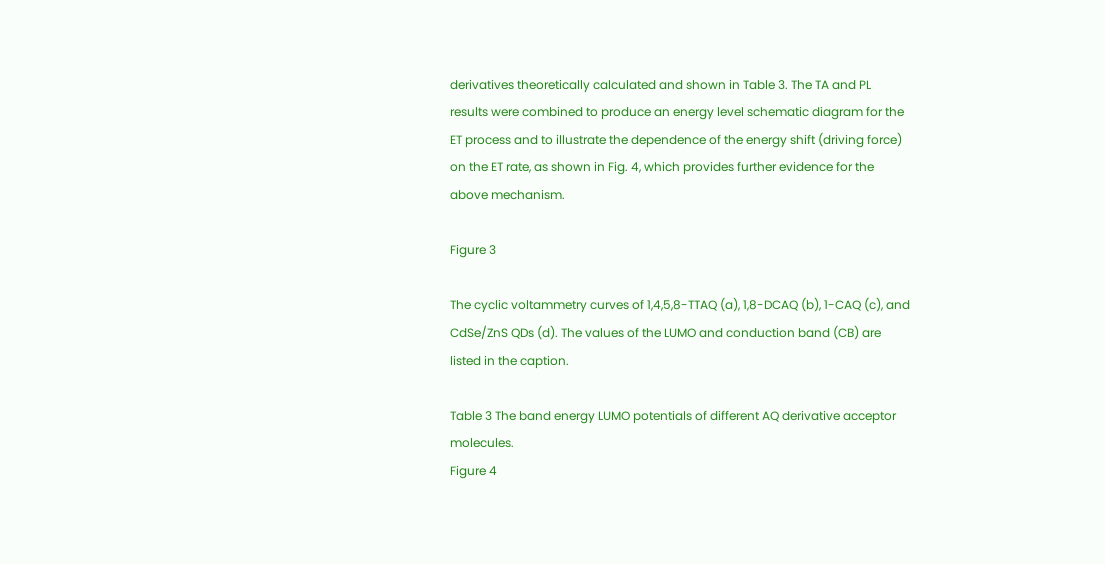derivatives theoretically calculated and shown in Table 3. The TA and PL results were combined to produce an energy level schematic diagram for the ET process and to illustrate the dependence of the energy shift (driving force) on the ET rate, as shown in Fig. 4, which provides further evidence for the above mechanism.

Figure 3

The cyclic voltammetry curves of 1,4,5,8-TTAQ (a), 1,8-DCAQ (b), 1-CAQ (c), and CdSe/ZnS QDs (d). The values of the LUMO and conduction band (CB) are listed in the caption.

Table 3 The band energy LUMO potentials of different AQ derivative acceptor molecules.
Figure 4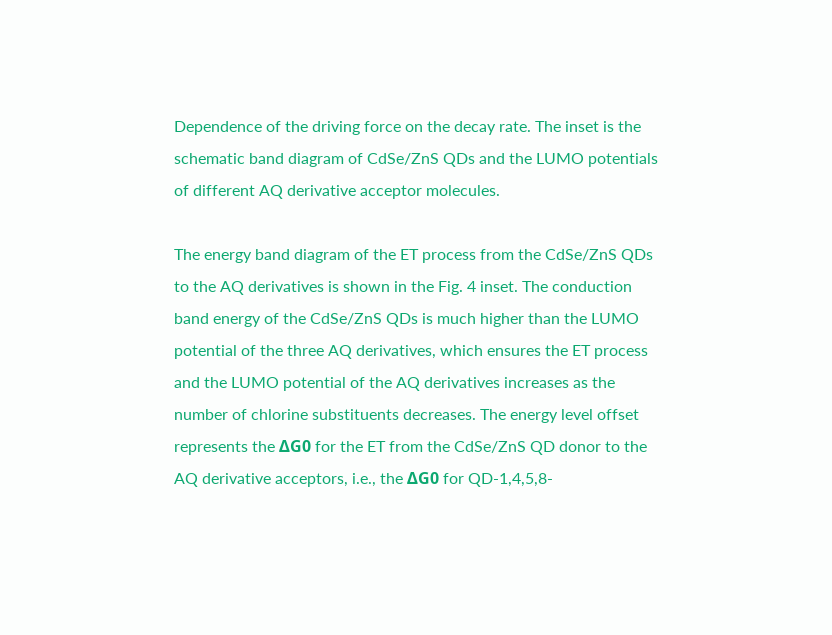Dependence of the driving force on the decay rate. The inset is the schematic band diagram of CdSe/ZnS QDs and the LUMO potentials of different AQ derivative acceptor molecules.

The energy band diagram of the ET process from the CdSe/ZnS QDs to the AQ derivatives is shown in the Fig. 4 inset. The conduction band energy of the CdSe/ZnS QDs is much higher than the LUMO potential of the three AQ derivatives, which ensures the ET process and the LUMO potential of the AQ derivatives increases as the number of chlorine substituents decreases. The energy level offset represents the ΔG0 for the ET from the CdSe/ZnS QD donor to the AQ derivative acceptors, i.e., the ΔG0 for QD-1,4,5,8-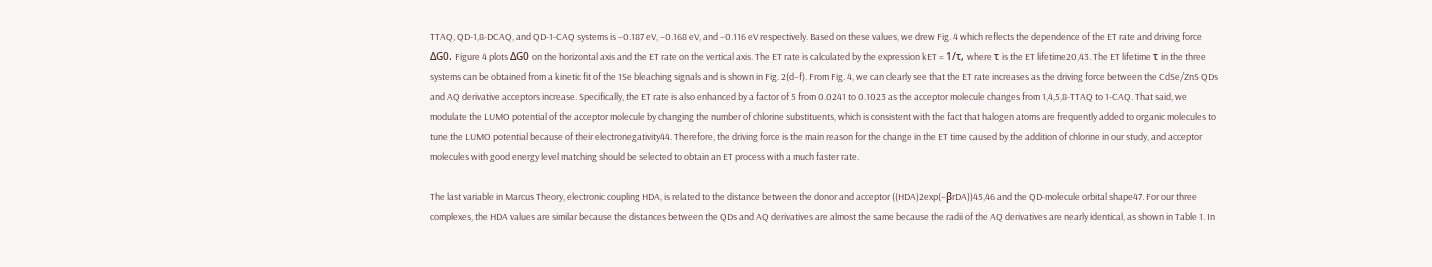TTAQ, QD-1,8-DCAQ, and QD-1-CAQ systems is −0.187 eV, −0.168 eV, and −0.116 eV respectively. Based on these values, we drew Fig. 4 which reflects the dependence of the ET rate and driving force ΔG0. Figure 4 plots ΔG0 on the horizontal axis and the ET rate on the vertical axis. The ET rate is calculated by the expression kET = 1/τ, where τ is the ET lifetime20,43. The ET lifetime τ in the three systems can be obtained from a kinetic fit of the 1Se bleaching signals and is shown in Fig. 2(d–f). From Fig. 4, we can clearly see that the ET rate increases as the driving force between the CdSe/ZnS QDs and AQ derivative acceptors increase. Specifically, the ET rate is also enhanced by a factor of 5 from 0.0241 to 0.1023 as the acceptor molecule changes from 1,4,5,8-TTAQ to 1-CAQ. That said, we modulate the LUMO potential of the acceptor molecule by changing the number of chlorine substituents, which is consistent with the fact that halogen atoms are frequently added to organic molecules to tune the LUMO potential because of their electronegativity44. Therefore, the driving force is the main reason for the change in the ET time caused by the addition of chlorine in our study, and acceptor molecules with good energy level matching should be selected to obtain an ET process with a much faster rate.

The last variable in Marcus Theory, electronic coupling HDA, is related to the distance between the donor and acceptor ((HDA)2exp(−βrDA))45,46 and the QD-molecule orbital shape47. For our three complexes, the HDA values are similar because the distances between the QDs and AQ derivatives are almost the same because the radii of the AQ derivatives are nearly identical, as shown in Table 1. In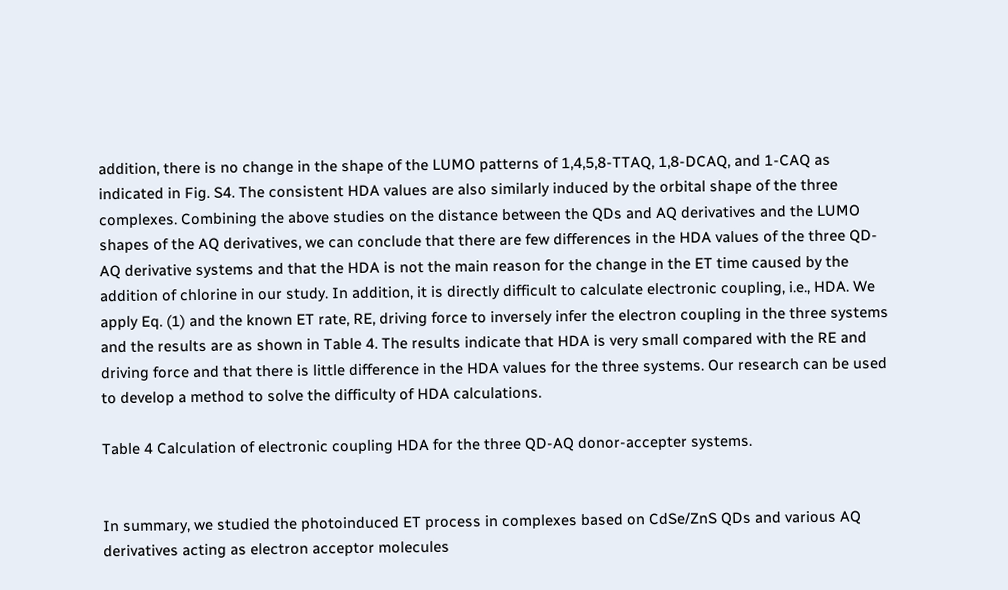addition, there is no change in the shape of the LUMO patterns of 1,4,5,8-TTAQ, 1,8-DCAQ, and 1-CAQ as indicated in Fig. S4. The consistent HDA values are also similarly induced by the orbital shape of the three complexes. Combining the above studies on the distance between the QDs and AQ derivatives and the LUMO shapes of the AQ derivatives, we can conclude that there are few differences in the HDA values of the three QD-AQ derivative systems and that the HDA is not the main reason for the change in the ET time caused by the addition of chlorine in our study. In addition, it is directly difficult to calculate electronic coupling, i.e., HDA. We apply Eq. (1) and the known ET rate, RE, driving force to inversely infer the electron coupling in the three systems and the results are as shown in Table 4. The results indicate that HDA is very small compared with the RE and driving force and that there is little difference in the HDA values for the three systems. Our research can be used to develop a method to solve the difficulty of HDA calculations.

Table 4 Calculation of electronic coupling HDA for the three QD-AQ donor-accepter systems.


In summary, we studied the photoinduced ET process in complexes based on CdSe/ZnS QDs and various AQ derivatives acting as electron acceptor molecules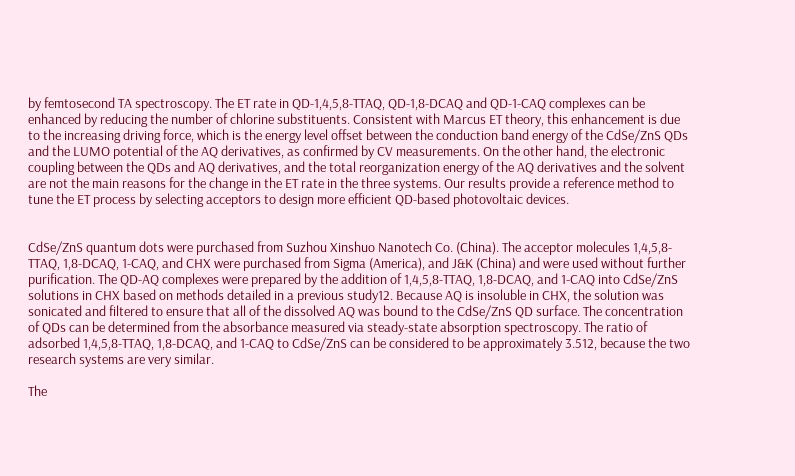by femtosecond TA spectroscopy. The ET rate in QD-1,4,5,8-TTAQ, QD-1,8-DCAQ and QD-1-CAQ complexes can be enhanced by reducing the number of chlorine substituents. Consistent with Marcus ET theory, this enhancement is due to the increasing driving force, which is the energy level offset between the conduction band energy of the CdSe/ZnS QDs and the LUMO potential of the AQ derivatives, as confirmed by CV measurements. On the other hand, the electronic coupling between the QDs and AQ derivatives, and the total reorganization energy of the AQ derivatives and the solvent are not the main reasons for the change in the ET rate in the three systems. Our results provide a reference method to tune the ET process by selecting acceptors to design more efficient QD-based photovoltaic devices.


CdSe/ZnS quantum dots were purchased from Suzhou Xinshuo Nanotech Co. (China). The acceptor molecules 1,4,5,8-TTAQ, 1,8-DCAQ, 1-CAQ, and CHX were purchased from Sigma (America), and J&K (China) and were used without further purification. The QD-AQ complexes were prepared by the addition of 1,4,5,8-TTAQ, 1,8-DCAQ, and 1-CAQ into CdSe/ZnS solutions in CHX based on methods detailed in a previous study12. Because AQ is insoluble in CHX, the solution was sonicated and filtered to ensure that all of the dissolved AQ was bound to the CdSe/ZnS QD surface. The concentration of QDs can be determined from the absorbance measured via steady-state absorption spectroscopy. The ratio of adsorbed 1,4,5,8-TTAQ, 1,8-DCAQ, and 1-CAQ to CdSe/ZnS can be considered to be approximately 3.512, because the two research systems are very similar.

The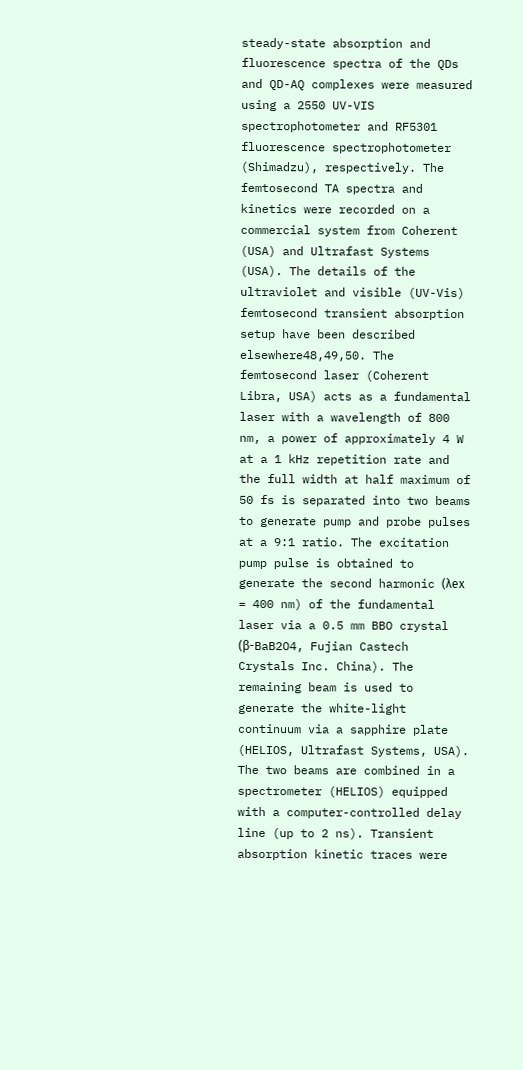steady-state absorption and fluorescence spectra of the QDs and QD-AQ complexes were measured using a 2550 UV-VIS spectrophotometer and RF5301 fluorescence spectrophotometer (Shimadzu), respectively. The femtosecond TA spectra and kinetics were recorded on a commercial system from Coherent (USA) and Ultrafast Systems (USA). The details of the ultraviolet and visible (UV-Vis) femtosecond transient absorption setup have been described elsewhere48,49,50. The femtosecond laser (Coherent Libra, USA) acts as a fundamental laser with a wavelength of 800 nm, a power of approximately 4 W at a 1 kHz repetition rate and the full width at half maximum of 50 fs is separated into two beams to generate pump and probe pulses at a 9:1 ratio. The excitation pump pulse is obtained to generate the second harmonic (λex = 400 nm) of the fundamental laser via a 0.5 mm BBO crystal (β-BaB2O4, Fujian Castech Crystals Inc. China). The remaining beam is used to generate the white-light continuum via a sapphire plate (HELIOS, Ultrafast Systems, USA). The two beams are combined in a spectrometer (HELIOS) equipped with a computer-controlled delay line (up to 2 ns). Transient absorption kinetic traces were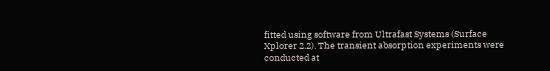fitted using software from Ultrafast Systems (Surface Xplorer 2.2). The transient absorption experiments were conducted at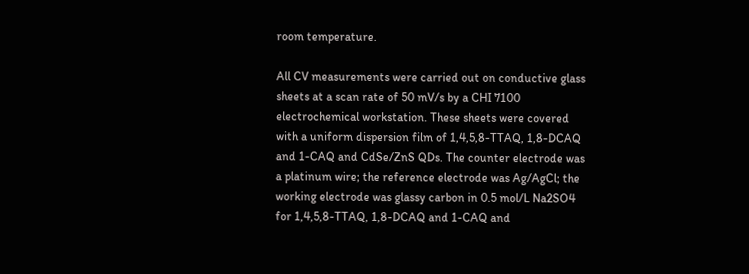room temperature.

All CV measurements were carried out on conductive glass sheets at a scan rate of 50 mV/s by a CHI 7100 electrochemical workstation. These sheets were covered with a uniform dispersion film of 1,4,5,8-TTAQ, 1,8-DCAQ and 1-CAQ and CdSe/ZnS QDs. The counter electrode was a platinum wire; the reference electrode was Ag/AgCl; the working electrode was glassy carbon in 0.5 mol/L Na2SO4 for 1,4,5,8-TTAQ, 1,8-DCAQ and 1-CAQ and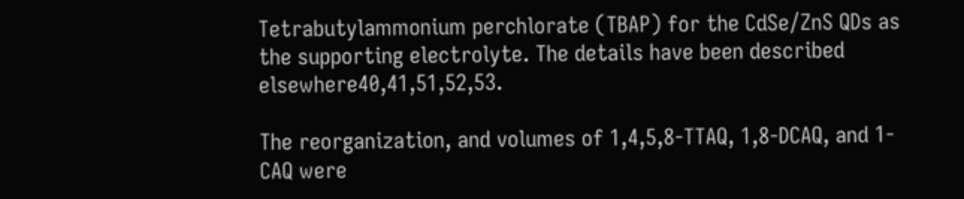Tetrabutylammonium perchlorate (TBAP) for the CdSe/ZnS QDs as the supporting electrolyte. The details have been described elsewhere40,41,51,52,53.

The reorganization, and volumes of 1,4,5,8-TTAQ, 1,8-DCAQ, and 1-CAQ were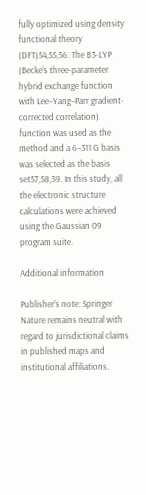fully optimized using density functional theory (DFT)54,55,56. The B3-LYP (Becke’s three-parameter hybrid exchange function with Lee–Yang–Parr gradient-corrected correlation) function was used as the method and a 6–311 G basis was selected as the basis set57,58,59. In this study, all the electronic structure calculations were achieved using the Gaussian 09 program suite.

Additional information

Publisher’s note: Springer Nature remains neutral with regard to jurisdictional claims in published maps and institutional affiliations.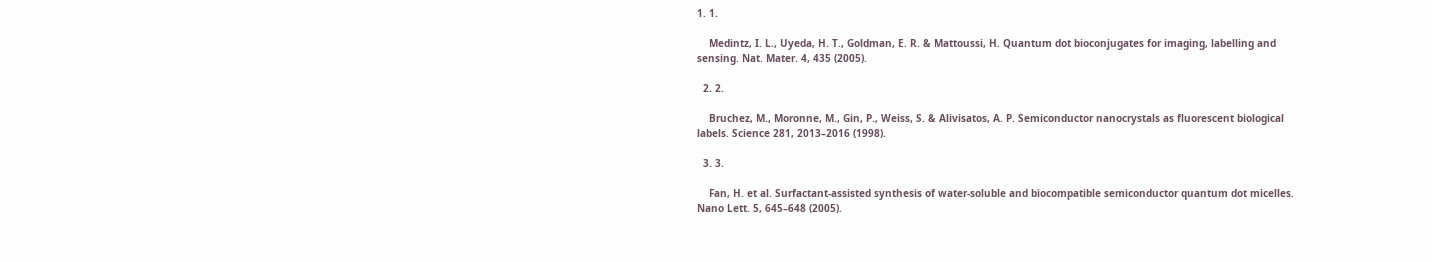1. 1.

    Medintz, I. L., Uyeda, H. T., Goldman, E. R. & Mattoussi, H. Quantum dot bioconjugates for imaging, labelling and sensing. Nat. Mater. 4, 435 (2005).

  2. 2.

    Bruchez, M., Moronne, M., Gin, P., Weiss, S. & Alivisatos, A. P. Semiconductor nanocrystals as fluorescent biological labels. Science 281, 2013–2016 (1998).

  3. 3.

    Fan, H. et al. Surfactant-assisted synthesis of water-soluble and biocompatible semiconductor quantum dot micelles. Nano Lett. 5, 645–648 (2005).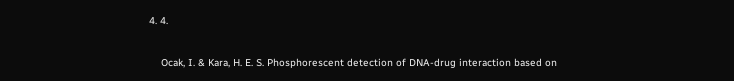4. 4.

    Ocak, I. & Kara, H. E. S. Phosphorescent detection of DNA-drug interaction based on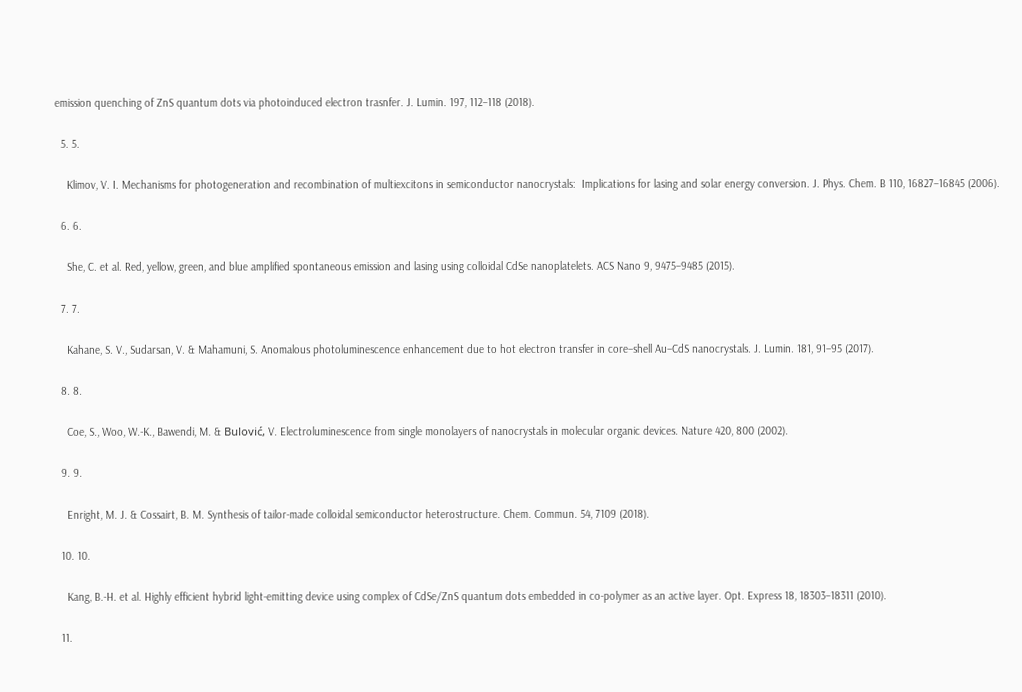emission quenching of ZnS quantum dots via photoinduced electron trasnfer. J. Lumin. 197, 112–118 (2018).

  5. 5.

    Klimov, V. I. Mechanisms for photogeneration and recombination of multiexcitons in semiconductor nanocrystals:  Implications for lasing and solar energy conversion. J. Phys. Chem. B 110, 16827–16845 (2006).

  6. 6.

    She, C. et al. Red, yellow, green, and blue amplified spontaneous emission and lasing using colloidal CdSe nanoplatelets. ACS Nano 9, 9475–9485 (2015).

  7. 7.

    Kahane, S. V., Sudarsan, V. & Mahamuni, S. Anomalous photoluminescence enhancement due to hot electron transfer in core–shell Au–CdS nanocrystals. J. Lumin. 181, 91–95 (2017).

  8. 8.

    Coe, S., Woo, W.-K., Bawendi, M. & Bulović, V. Electroluminescence from single monolayers of nanocrystals in molecular organic devices. Nature 420, 800 (2002).

  9. 9.

    Enright, M. J. & Cossairt, B. M. Synthesis of tailor-made colloidal semiconductor heterostructure. Chem. Commun. 54, 7109 (2018).

  10. 10.

    Kang, B.-H. et al. Highly efficient hybrid light-emitting device using complex of CdSe/ZnS quantum dots embedded in co-polymer as an active layer. Opt. Express 18, 18303–18311 (2010).

  11.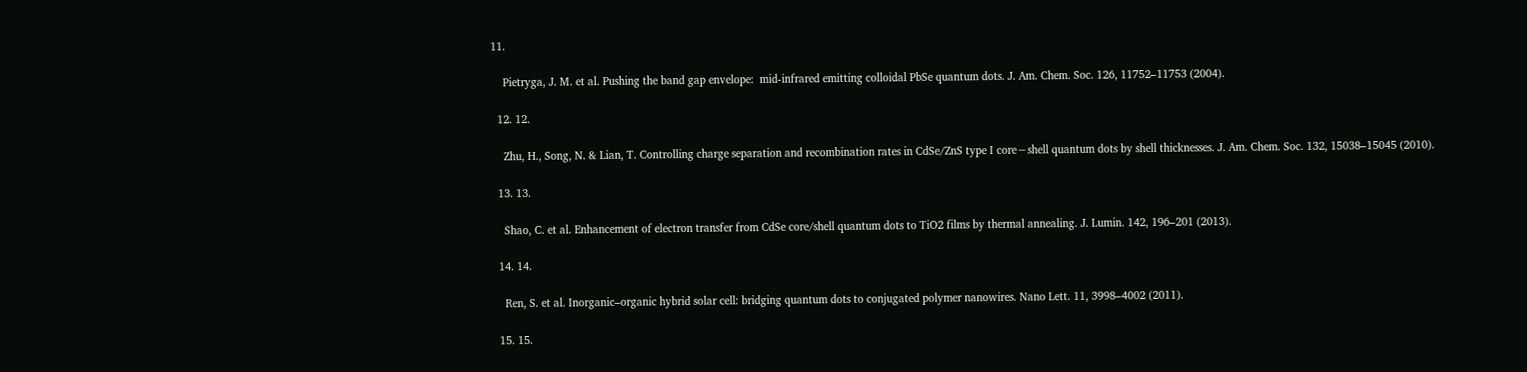11.

    Pietryga, J. M. et al. Pushing the band gap envelope:  mid-infrared emitting colloidal PbSe quantum dots. J. Am. Chem. Soc. 126, 11752–11753 (2004).

  12. 12.

    Zhu, H., Song, N. & Lian, T. Controlling charge separation and recombination rates in CdSe/ZnS type I core−shell quantum dots by shell thicknesses. J. Am. Chem. Soc. 132, 15038–15045 (2010).

  13. 13.

    Shao, C. et al. Enhancement of electron transfer from CdSe core/shell quantum dots to TiO2 films by thermal annealing. J. Lumin. 142, 196–201 (2013).

  14. 14.

    Ren, S. et al. Inorganic–organic hybrid solar cell: bridging quantum dots to conjugated polymer nanowires. Nano Lett. 11, 3998–4002 (2011).

  15. 15.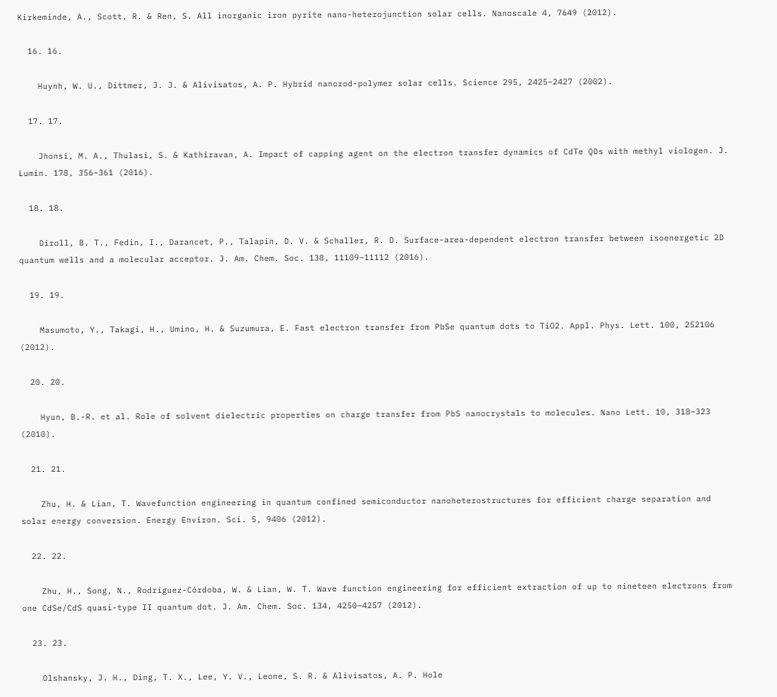Kirkeminde, A., Scott, R. & Ren, S. All inorganic iron pyrite nano-heterojunction solar cells. Nanoscale 4, 7649 (2012).

  16. 16.

    Huynh, W. U., Dittmer, J. J. & Alivisatos, A. P. Hybrid nanorod-polymer solar cells. Science 295, 2425–2427 (2002).

  17. 17.

    Jhonsi, M. A., Thulasi, S. & Kathiravan, A. Impact of capping agent on the electron transfer dynamics of CdTe QDs with methyl viologen. J. Lumin. 178, 356–361 (2016).

  18. 18.

    Diroll, B. T., Fedin, I., Darancet, P., Talapin, D. V. & Schaller, R. D. Surface-area-dependent electron transfer between isoenergetic 2D quantum wells and a molecular acceptor. J. Am. Chem. Soc. 138, 11109–11112 (2016).

  19. 19.

    Masumoto, Y., Takagi, H., Umino, H. & Suzumura, E. Fast electron transfer from PbSe quantum dots to TiO2. Appl. Phys. Lett. 100, 252106 (2012).

  20. 20.

    Hyun, B.-R. et al. Role of solvent dielectric properties on charge transfer from PbS nanocrystals to molecules. Nano Lett. 10, 318–323 (2010).

  21. 21.

    Zhu, H. & Lian, T. Wavefunction engineering in quantum confined semiconductor nanoheterostructures for efficient charge separation and solar energy conversion. Energy Environ. Sci. 5, 9406 (2012).

  22. 22.

    Zhu, H., Song, N., Rodríguez-Córdoba, W. & Lian, W. T. Wave function engineering for efficient extraction of up to nineteen electrons from one CdSe/CdS quasi-type II quantum dot. J. Am. Chem. Soc. 134, 4250–4257 (2012).

  23. 23.

    Olshansky, J. H., Ding, T. X., Lee, Y. V., Leone, S. R. & Alivisatos, A. P. Hole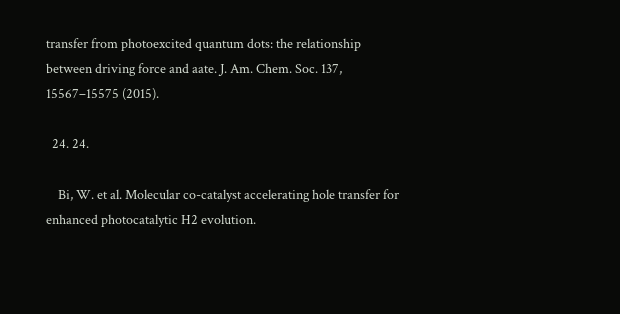transfer from photoexcited quantum dots: the relationship between driving force and aate. J. Am. Chem. Soc. 137, 15567–15575 (2015).

  24. 24.

    Bi, W. et al. Molecular co-catalyst accelerating hole transfer for enhanced photocatalytic H2 evolution.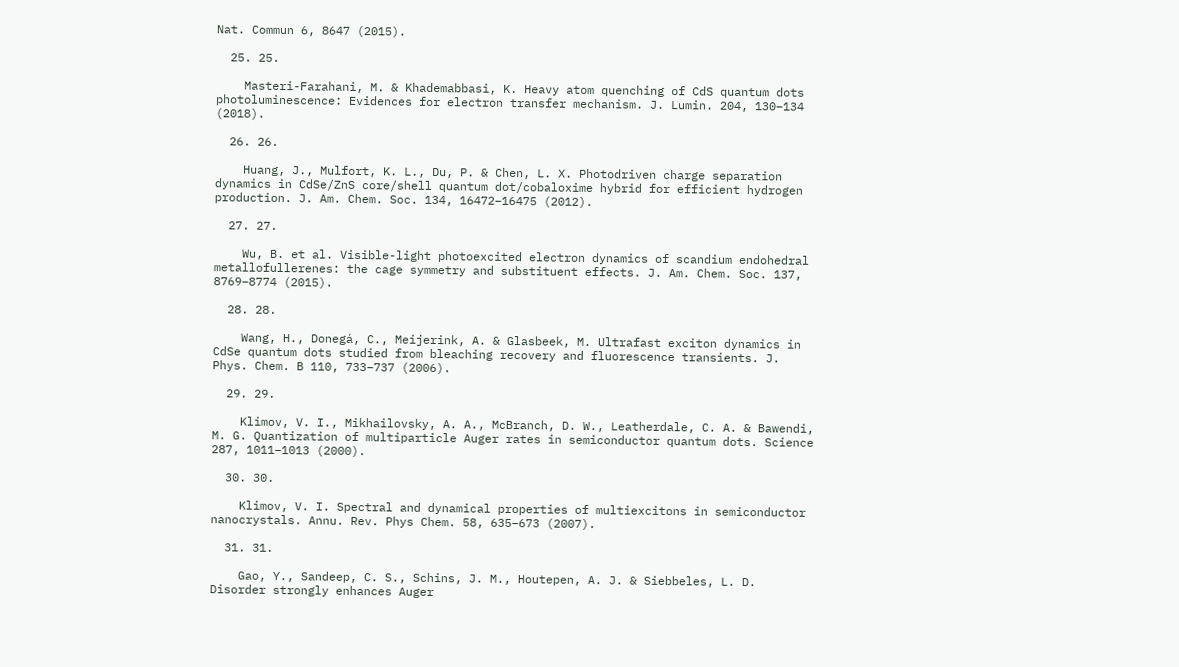Nat. Commun 6, 8647 (2015).

  25. 25.

    Masteri-Farahani, M. & Khademabbasi, K. Heavy atom quenching of CdS quantum dots photoluminescence: Evidences for electron transfer mechanism. J. Lumin. 204, 130–134 (2018).

  26. 26.

    Huang, J., Mulfort, K. L., Du, P. & Chen, L. X. Photodriven charge separation dynamics in CdSe/ZnS core/shell quantum dot/cobaloxime hybrid for efficient hydrogen production. J. Am. Chem. Soc. 134, 16472–16475 (2012).

  27. 27.

    Wu, B. et al. Visible-light photoexcited electron dynamics of scandium endohedral metallofullerenes: the cage symmetry and substituent effects. J. Am. Chem. Soc. 137, 8769–8774 (2015).

  28. 28.

    Wang, H., Donegá, C., Meijerink, A. & Glasbeek, M. Ultrafast exciton dynamics in CdSe quantum dots studied from bleaching recovery and fluorescence transients. J. Phys. Chem. B 110, 733–737 (2006).

  29. 29.

    Klimov, V. I., Mikhailovsky, A. A., McBranch, D. W., Leatherdale, C. A. & Bawendi, M. G. Quantization of multiparticle Auger rates in semiconductor quantum dots. Science 287, 1011–1013 (2000).

  30. 30.

    Klimov, V. I. Spectral and dynamical properties of multiexcitons in semiconductor nanocrystals. Annu. Rev. Phys Chem. 58, 635–673 (2007).

  31. 31.

    Gao, Y., Sandeep, C. S., Schins, J. M., Houtepen, A. J. & Siebbeles, L. D. Disorder strongly enhances Auger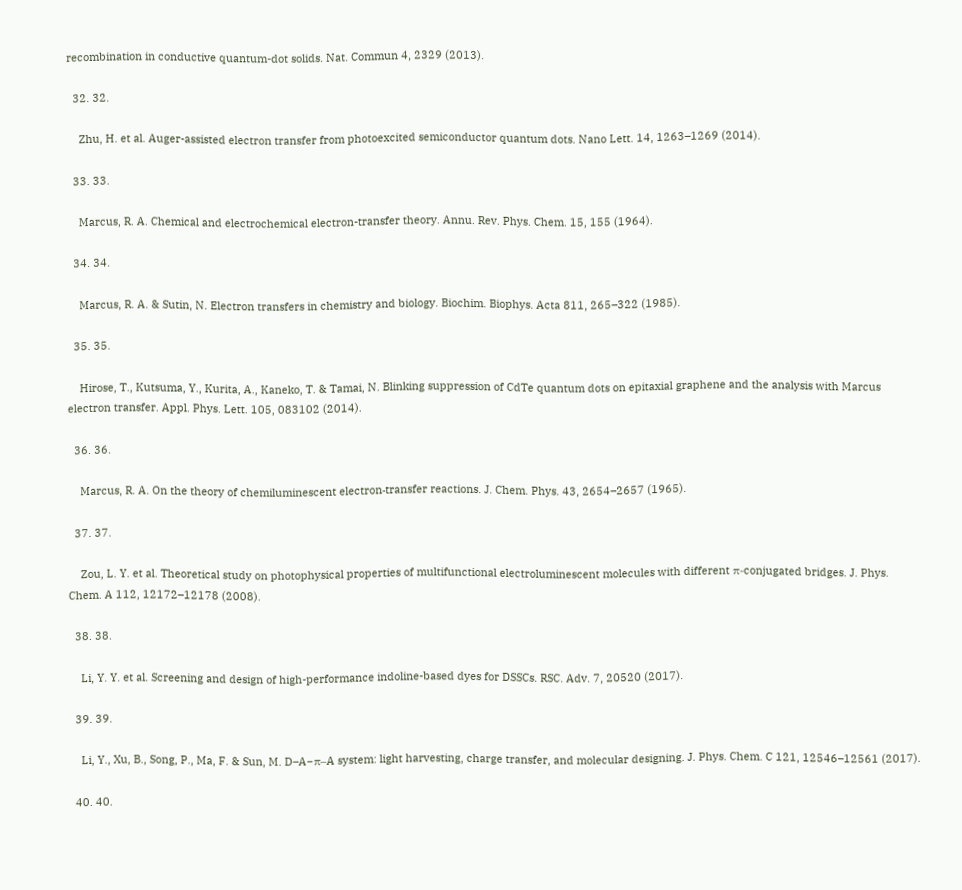recombination in conductive quantum-dot solids. Nat. Commun 4, 2329 (2013).

  32. 32.

    Zhu, H. et al. Auger-assisted electron transfer from photoexcited semiconductor quantum dots. Nano Lett. 14, 1263–1269 (2014).

  33. 33.

    Marcus, R. A. Chemical and electrochemical electron-transfer theory. Annu. Rev. Phys. Chem. 15, 155 (1964).

  34. 34.

    Marcus, R. A. & Sutin, N. Electron transfers in chemistry and biology. Biochim. Biophys. Acta 811, 265–322 (1985).

  35. 35.

    Hirose, T., Kutsuma, Y., Kurita, A., Kaneko, T. & Tamai, N. Blinking suppression of CdTe quantum dots on epitaxial graphene and the analysis with Marcus electron transfer. Appl. Phys. Lett. 105, 083102 (2014).

  36. 36.

    Marcus, R. A. On the theory of chemiluminescent electron‐transfer reactions. J. Chem. Phys. 43, 2654–2657 (1965).

  37. 37.

    Zou, L. Y. et al. Theoretical study on photophysical properties of multifunctional electroluminescent molecules with different π-conjugated bridges. J. Phys. Chem. A 112, 12172–12178 (2008).

  38. 38.

    Li, Y. Y. et al. Screening and design of high-performance indoline-based dyes for DSSCs. RSC. Adv. 7, 20520 (2017).

  39. 39.

    Li, Y., Xu, B., Song, P., Ma, F. & Sun, M. D–A−π–A system: light harvesting, charge transfer, and molecular designing. J. Phys. Chem. C 121, 12546–12561 (2017).

  40. 40.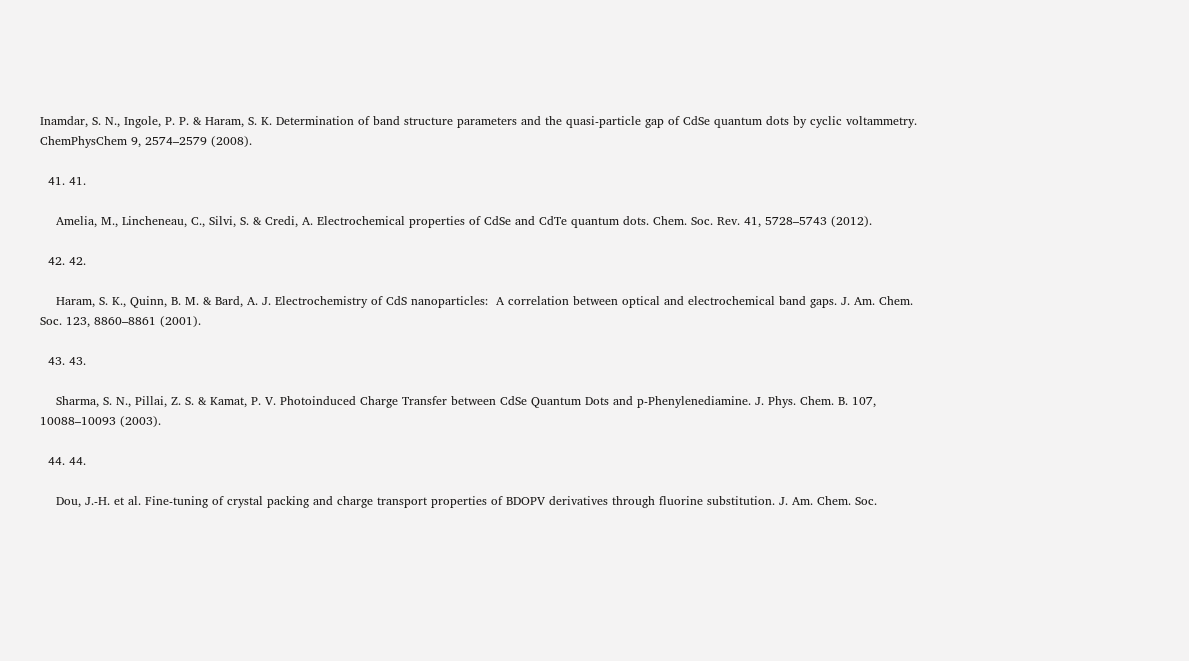Inamdar, S. N., Ingole, P. P. & Haram, S. K. Determination of band structure parameters and the quasi-particle gap of CdSe quantum dots by cyclic voltammetry. ChemPhysChem 9, 2574–2579 (2008).

  41. 41.

    Amelia, M., Lincheneau, C., Silvi, S. & Credi, A. Electrochemical properties of CdSe and CdTe quantum dots. Chem. Soc. Rev. 41, 5728–5743 (2012).

  42. 42.

    Haram, S. K., Quinn, B. M. & Bard, A. J. Electrochemistry of CdS nanoparticles:  A correlation between optical and electrochemical band gaps. J. Am. Chem. Soc. 123, 8860–8861 (2001).

  43. 43.

    Sharma, S. N., Pillai, Z. S. & Kamat, P. V. Photoinduced Charge Transfer between CdSe Quantum Dots and p-Phenylenediamine. J. Phys. Chem. B. 107, 10088–10093 (2003).

  44. 44.

    Dou, J.-H. et al. Fine-tuning of crystal packing and charge transport properties of BDOPV derivatives through fluorine substitution. J. Am. Chem. Soc.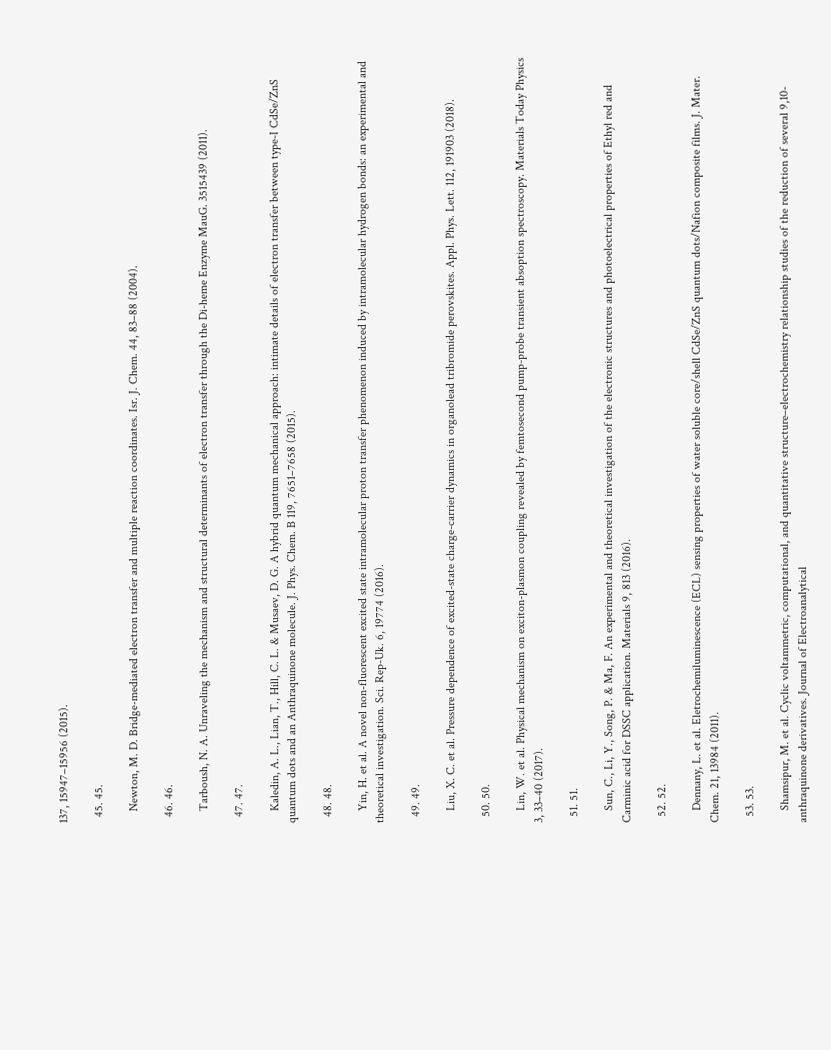137, 15947–15956 (2015).

  45. 45.

    Newton, M. D. Bridge-mediated electron transfer and multiple reaction coordinates. Isr. J. Chem. 44, 83–88 (2004).

  46. 46.

    Tarboush, N. A. Unraveling the mechanism and structural determinants of electron transfer through the Di-heme Enzyme MauG. 3515439 (2011).

  47. 47.

    Kaledin, A. L., Lian, T., Hill, C. L. & Musaev, D. G. A hybrid quantum mechanical approach: intimate details of electron transfer between type-I CdSe/ZnS quantum dots and an Anthraquinone molecule. J. Phys. Chem. B 119, 7651–7658 (2015).

  48. 48.

    Yin, H. et al. A novel non-fluorescent excited state intramolecular proton transfer phenomenon induced by intramolecular hydrogen bonds: an experimental and theoretical investigation. Sci. Rep-Uk. 6, 19774 (2016).

  49. 49.

    Liu, X. C. et al. Pressure dependence of excited-state charge-carrier dynamics in organolead tribromide perovskites. Appl. Phys. Lett. 112, 191903 (2018).

  50. 50.

    Lin, W. et al. Physical mechanism on exciton-plasmon coupling revealed by femtosecond pump-probe transient absoption spectroscopy. Materials Today Physics 3, 33–40 (2017).

  51. 51.

    Sun, C., Li, Y., Song, P. & Ma, F. An experimental and theoretical investigation of the electronic structures and photoelectrical properties of Ethyl red and Carminic acid for DSSC application. Materials 9, 813 (2016).

  52. 52.

    Dennany, L. et al. Eletrochemiluminescence (ECL) sensing properties of water soluble core/shell CdSe/ZnS quantum dots/Nafion composite films. J. Mater. Chem. 21, 13984 (2011).

  53. 53.

    Shamsipur, M. et al. Cyclic voltammetric, computational, and quantitative structure–electrochemistry relationship studies of the reduction of several 9,10-anthraquinone derivatives. Journal of Electroanalytical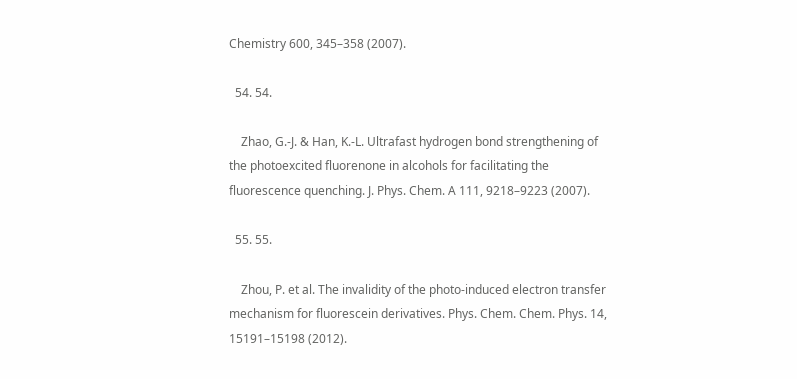Chemistry 600, 345–358 (2007).

  54. 54.

    Zhao, G.-J. & Han, K.-L. Ultrafast hydrogen bond strengthening of the photoexcited fluorenone in alcohols for facilitating the fluorescence quenching. J. Phys. Chem. A 111, 9218–9223 (2007).

  55. 55.

    Zhou, P. et al. The invalidity of the photo-induced electron transfer mechanism for fluorescein derivatives. Phys. Chem. Chem. Phys. 14, 15191–15198 (2012).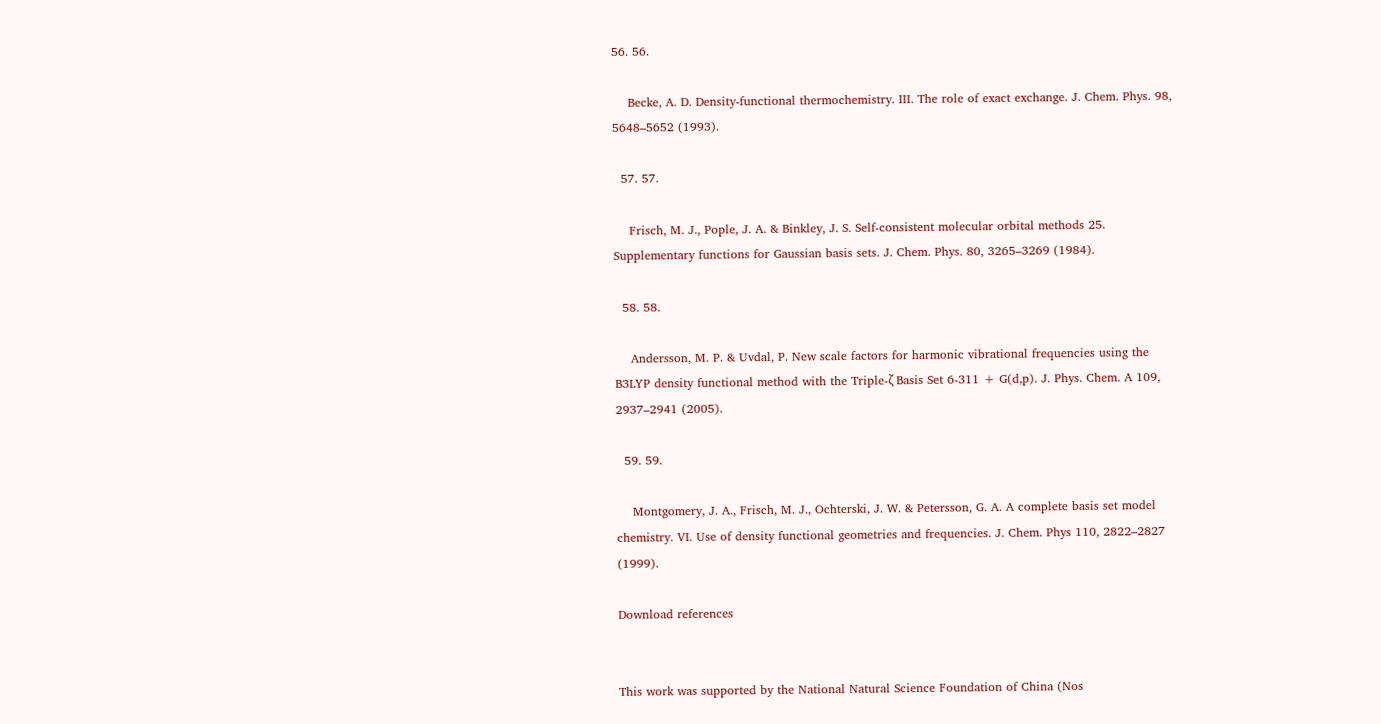56. 56.

    Becke, A. D. Density‐functional thermochemistry. III. The role of exact exchange. J. Chem. Phys. 98, 5648–5652 (1993).

  57. 57.

    Frisch, M. J., Pople, J. A. & Binkley, J. S. Self‐consistent molecular orbital methods 25. Supplementary functions for Gaussian basis sets. J. Chem. Phys. 80, 3265–3269 (1984).

  58. 58.

    Andersson, M. P. & Uvdal, P. New scale factors for harmonic vibrational frequencies using the B3LYP density functional method with the Triple-ζ Basis Set 6-311 + G(d,p). J. Phys. Chem. A 109, 2937–2941 (2005).

  59. 59.

    Montgomery, J. A., Frisch, M. J., Ochterski, J. W. & Petersson, G. A. A complete basis set model chemistry. VI. Use of density functional geometries and frequencies. J. Chem. Phys 110, 2822–2827 (1999).

Download references


This work was supported by the National Natural Science Foundation of China (Nos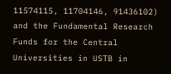11574115, 11704146, 91436102) and the Fundamental Research Funds for the Central Universities in USTB in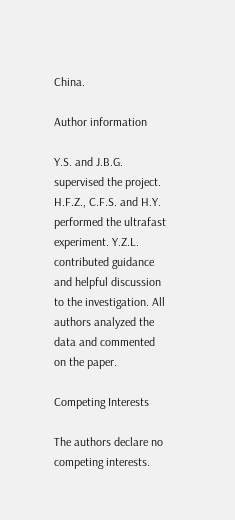China.

Author information

Y.S. and J.B.G. supervised the project. H.F.Z., C.F.S. and H.Y. performed the ultrafast experiment. Y.Z.L. contributed guidance and helpful discussion to the investigation. All authors analyzed the data and commented on the paper.

Competing Interests

The authors declare no competing interests.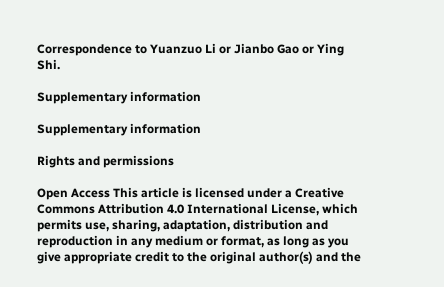Correspondence to Yuanzuo Li or Jianbo Gao or Ying Shi.

Supplementary information

Supplementary information

Rights and permissions

Open Access This article is licensed under a Creative Commons Attribution 4.0 International License, which permits use, sharing, adaptation, distribution and reproduction in any medium or format, as long as you give appropriate credit to the original author(s) and the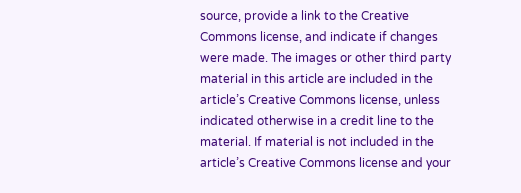source, provide a link to the Creative Commons license, and indicate if changes were made. The images or other third party material in this article are included in the article’s Creative Commons license, unless indicated otherwise in a credit line to the material. If material is not included in the article’s Creative Commons license and your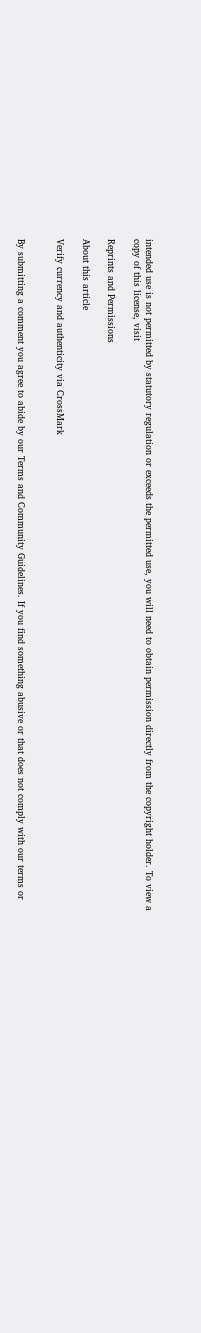intended use is not permitted by statutory regulation or exceeds the permitted use, you will need to obtain permission directly from the copyright holder. To view a copy of this license, visit

Reprints and Permissions

About this article

Verify currency and authenticity via CrossMark


By submitting a comment you agree to abide by our Terms and Community Guidelines. If you find something abusive or that does not comply with our terms or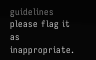guidelines please flag it as inappropriate.